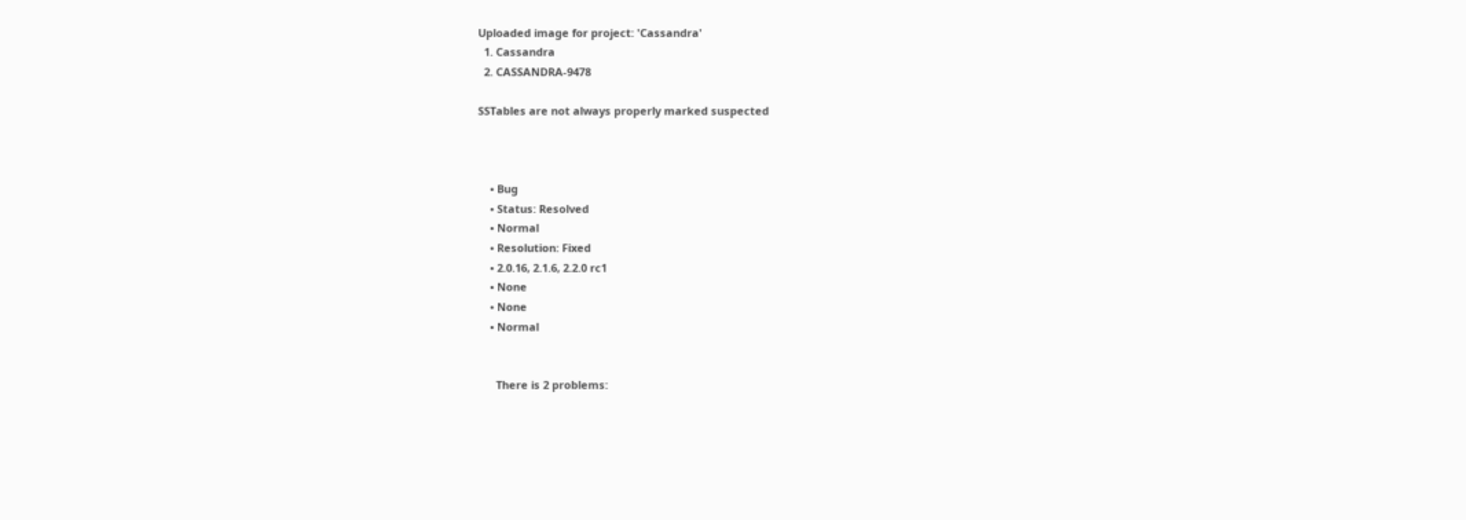Uploaded image for project: 'Cassandra'
  1. Cassandra
  2. CASSANDRA-9478

SSTables are not always properly marked suspected



    • Bug
    • Status: Resolved
    • Normal
    • Resolution: Fixed
    • 2.0.16, 2.1.6, 2.2.0 rc1
    • None
    • None
    • Normal


      There is 2 problems: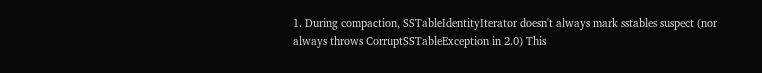1. During compaction, SSTableIdentityIterator doesn't always mark sstables suspect (nor always throws CorruptSSTableException in 2.0) This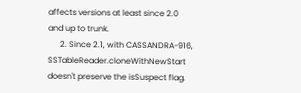affects versions at least since 2.0 and up to trunk.
      2. Since 2.1, with CASSANDRA-916, SSTableReader.cloneWithNewStart doesn't preserve the isSuspect flag.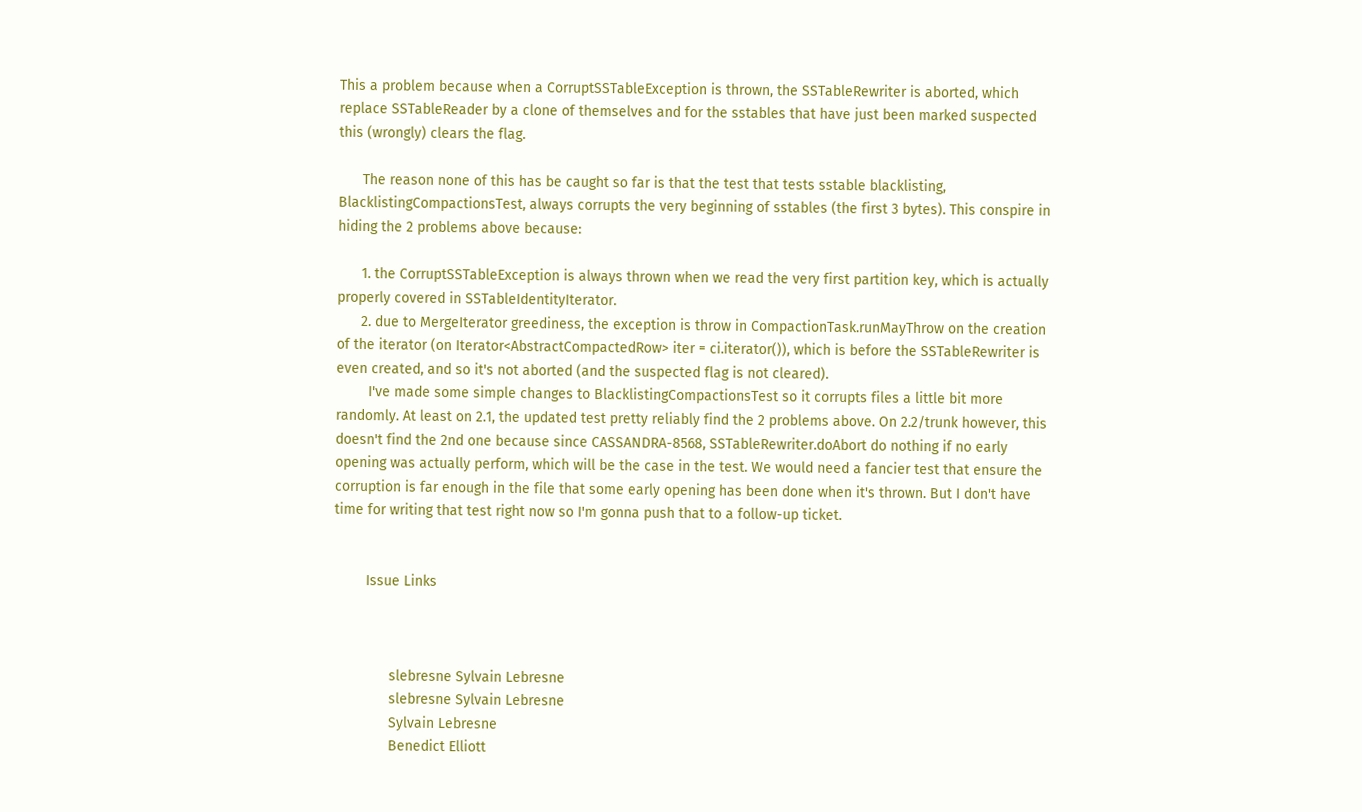This a problem because when a CorruptSSTableException is thrown, the SSTableRewriter is aborted, which replace SSTableReader by a clone of themselves and for the sstables that have just been marked suspected this (wrongly) clears the flag.

      The reason none of this has be caught so far is that the test that tests sstable blacklisting, BlacklistingCompactionsTest, always corrupts the very beginning of sstables (the first 3 bytes). This conspire in hiding the 2 problems above because:

      1. the CorruptSSTableException is always thrown when we read the very first partition key, which is actually properly covered in SSTableIdentityIterator.
      2. due to MergeIterator greediness, the exception is throw in CompactionTask.runMayThrow on the creation of the iterator (on Iterator<AbstractCompactedRow> iter = ci.iterator()), which is before the SSTableRewriter is even created, and so it's not aborted (and the suspected flag is not cleared).
        I've made some simple changes to BlacklistingCompactionsTest so it corrupts files a little bit more randomly. At least on 2.1, the updated test pretty reliably find the 2 problems above. On 2.2/trunk however, this doesn't find the 2nd one because since CASSANDRA-8568, SSTableRewriter.doAbort do nothing if no early opening was actually perform, which will be the case in the test. We would need a fancier test that ensure the corruption is far enough in the file that some early opening has been done when it's thrown. But I don't have time for writing that test right now so I'm gonna push that to a follow-up ticket.


        Issue Links



              slebresne Sylvain Lebresne
              slebresne Sylvain Lebresne
              Sylvain Lebresne
              Benedict Elliott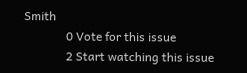Smith
              0 Vote for this issue
              2 Start watching this issue